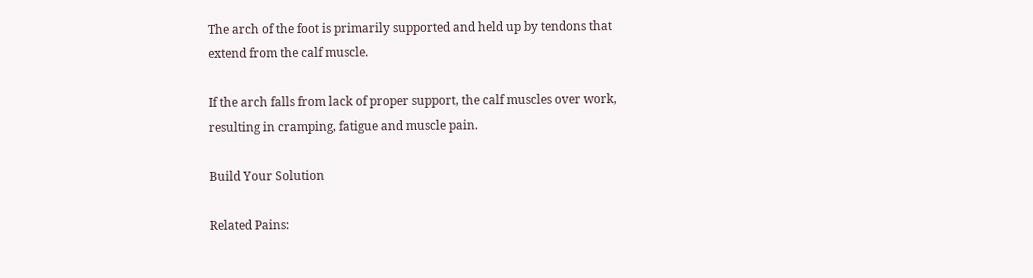The arch of the foot is primarily supported and held up by tendons that extend from the calf muscle.

If the arch falls from lack of proper support, the calf muscles over work, resulting in cramping, fatigue and muscle pain.

Build Your Solution

Related Pains: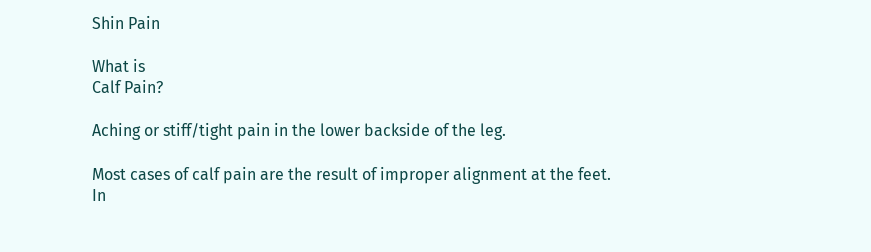Shin Pain

What is
Calf Pain?

Aching or stiff/tight pain in the lower backside of the leg.

Most cases of calf pain are the result of improper alignment at the feet. In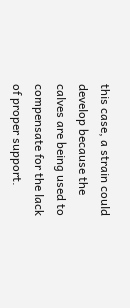this case, a strain could develop because the calves are being used to compensate for the lack of proper support.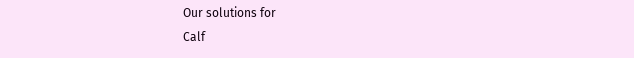Our solutions for
Calf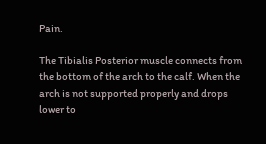Pain.

The Tibialis Posterior muscle connects from the bottom of the arch to the calf. When the arch is not supported properly and drops lower to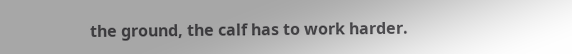the ground, the calf has to work harder.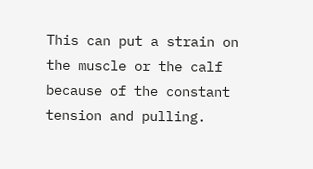This can put a strain on the muscle or the calf because of the constant tension and pulling.